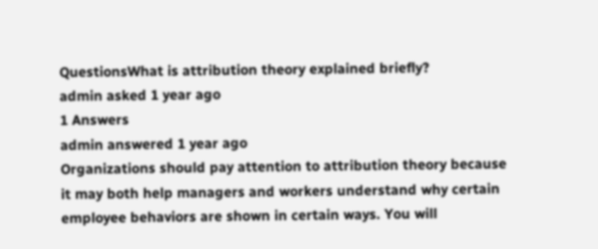QuestionsWhat is attribution theory explained briefly?
admin asked 1 year ago
1 Answers
admin answered 1 year ago
Organizations should pay attention to attribution theory because it may both help managers and workers understand why certain employee behaviors are shown in certain ways. You will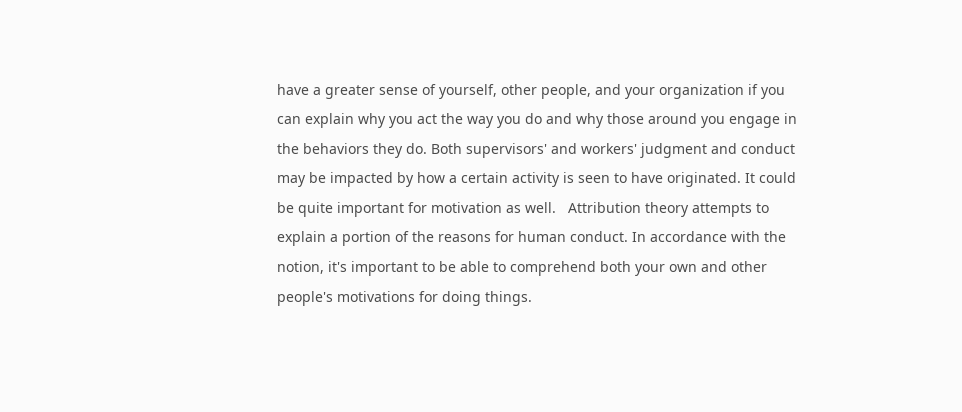have a greater sense of yourself, other people, and your organization if you can explain why you act the way you do and why those around you engage in the behaviors they do. Both supervisors' and workers' judgment and conduct may be impacted by how a certain activity is seen to have originated. It could be quite important for motivation as well.   Attribution theory attempts to explain a portion of the reasons for human conduct. In accordance with the notion, it's important to be able to comprehend both your own and other people's motivations for doing things.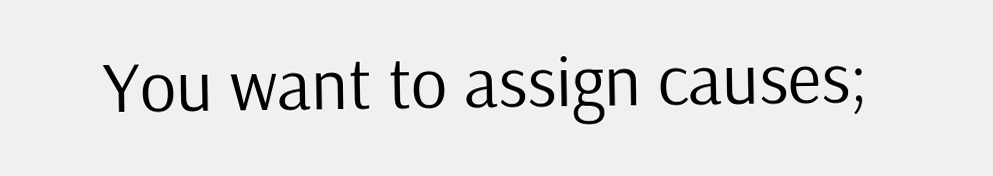You want to assign causes;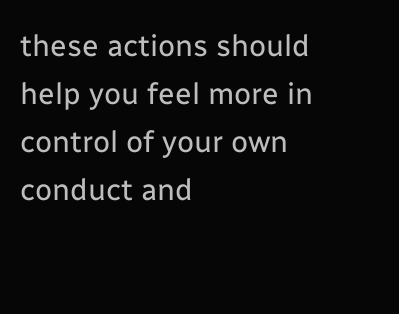these actions should help you feel more in control of your own conduct and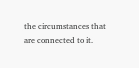the circumstances that are connected to it.